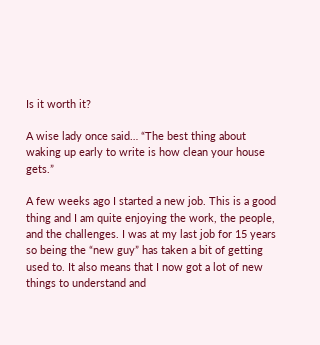Is it worth it?

A wise lady once said… “The best thing about waking up early to write is how clean your house gets.”

A few weeks ago I started a new job. This is a good thing and I am quite enjoying the work, the people, and the challenges. I was at my last job for 15 years so being the “new guy” has taken a bit of getting used to. It also means that I now got a lot of new things to understand and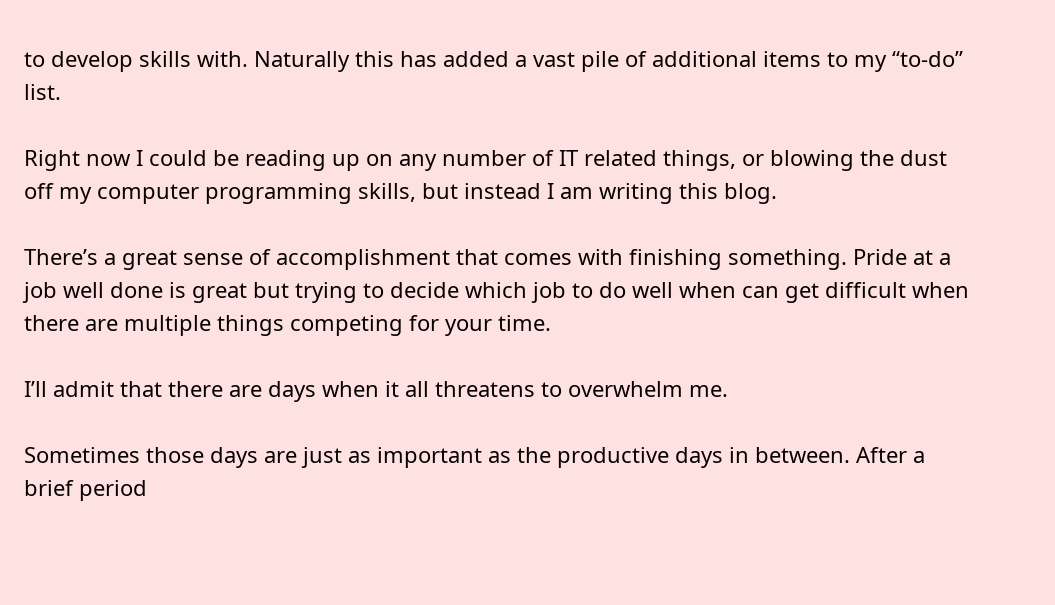to develop skills with. Naturally this has added a vast pile of additional items to my “to-do” list.

Right now I could be reading up on any number of IT related things, or blowing the dust off my computer programming skills, but instead I am writing this blog.

There’s a great sense of accomplishment that comes with finishing something. Pride at a job well done is great but trying to decide which job to do well when can get difficult when there are multiple things competing for your time.

I’ll admit that there are days when it all threatens to overwhelm me.

Sometimes those days are just as important as the productive days in between. After a brief period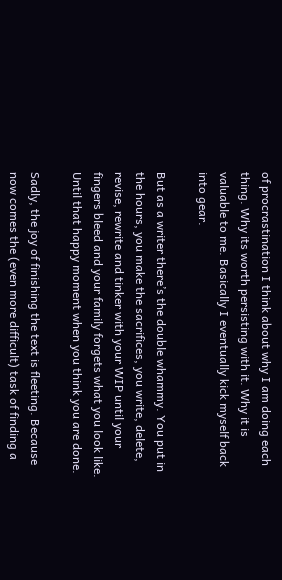of procrastination I think about why I am doing each thing. Why its worth persisting with it. Why it is valuable to me. Basically I eventually kick myself back into gear.

But as a writer there’s the double whammy. You put in the hours, you make the sacrifices, you write, delete, revise, rewrite and tinker with your WIP until your fingers bleed and your family forgets what you look like. Until that happy moment when you think you are done.

Sadly, the joy of finishing the text is fleeting. Because now comes the (even more difficult) task of finding a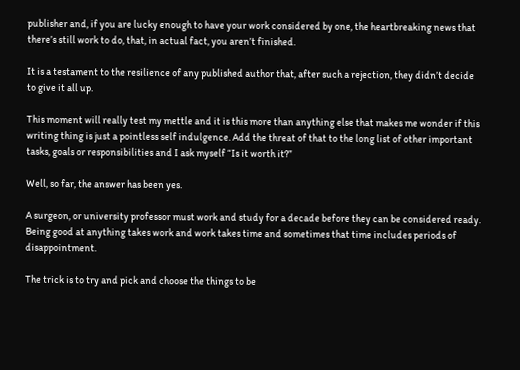publisher and, if you are lucky enough to have your work considered by one, the heartbreaking news that there’s still work to do, that, in actual fact, you aren’t finished.

It is a testament to the resilience of any published author that, after such a rejection, they didn’t decide to give it all up.

This moment will really test my mettle and it is this more than anything else that makes me wonder if this writing thing is just a pointless self indulgence. Add the threat of that to the long list of other important tasks, goals or responsibilities and I ask myself “Is it worth it?”

Well, so far, the answer has been yes.

A surgeon, or university professor must work and study for a decade before they can be considered ready. Being good at anything takes work and work takes time and sometimes that time includes periods of disappointment.

The trick is to try and pick and choose the things to be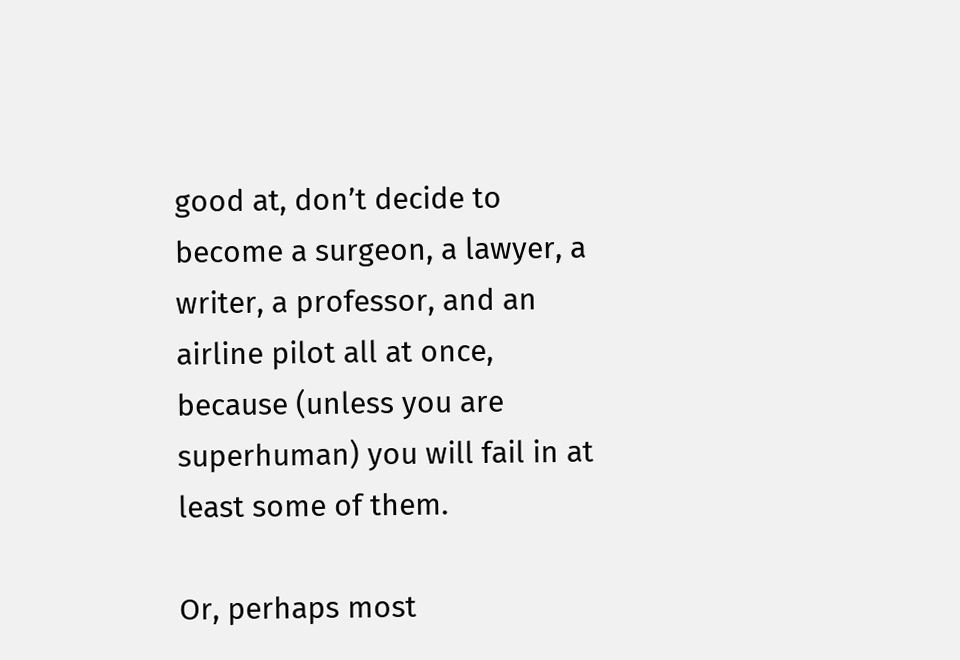good at, don’t decide to become a surgeon, a lawyer, a writer, a professor, and an airline pilot all at once, because (unless you are superhuman) you will fail in at least some of them.

Or, perhaps most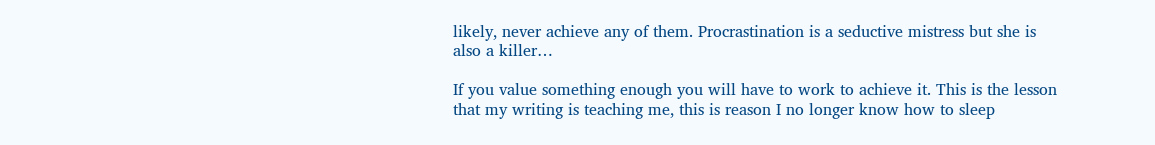likely, never achieve any of them. Procrastination is a seductive mistress but she is also a killer…

If you value something enough you will have to work to achieve it. This is the lesson that my writing is teaching me, this is reason I no longer know how to sleep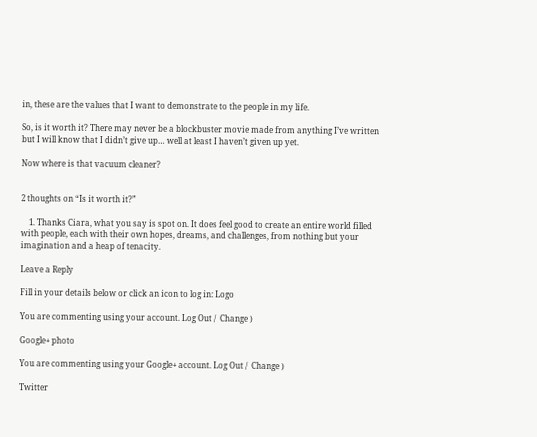in, these are the values that I want to demonstrate to the people in my life.

So, is it worth it? There may never be a blockbuster movie made from anything I’ve written but I will know that I didn’t give up… well at least I haven’t given up yet.

Now where is that vacuum cleaner?


2 thoughts on “Is it worth it?”

    1. Thanks Ciara, what you say is spot on. It does feel good to create an entire world filled with people, each with their own hopes, dreams, and challenges, from nothing but your imagination and a heap of tenacity.

Leave a Reply

Fill in your details below or click an icon to log in: Logo

You are commenting using your account. Log Out /  Change )

Google+ photo

You are commenting using your Google+ account. Log Out /  Change )

Twitter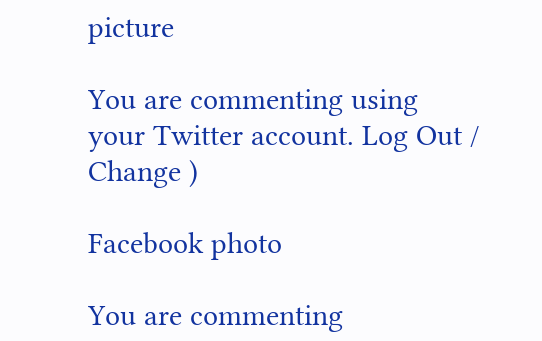picture

You are commenting using your Twitter account. Log Out /  Change )

Facebook photo

You are commenting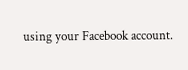using your Facebook account.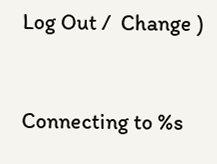Log Out /  Change )


Connecting to %s